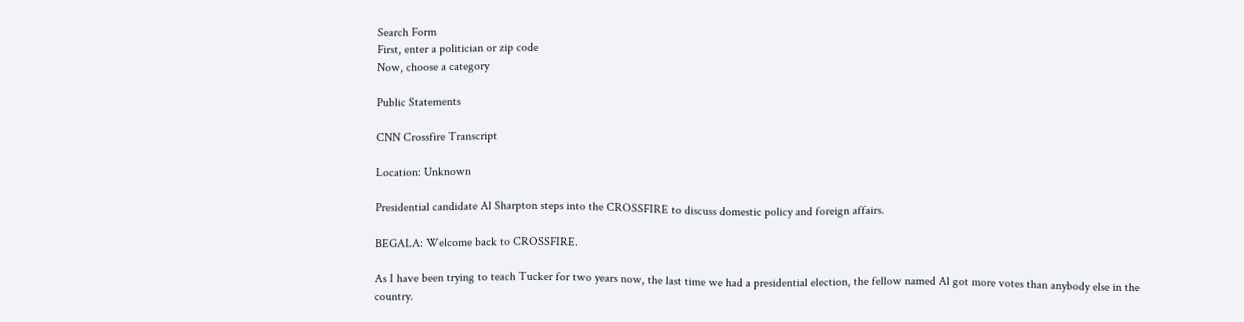Search Form
First, enter a politician or zip code
Now, choose a category

Public Statements

CNN Crossfire Transcript

Location: Unknown

Presidential candidate Al Sharpton steps into the CROSSFIRE to discuss domestic policy and foreign affairs.

BEGALA: Welcome back to CROSSFIRE.

As I have been trying to teach Tucker for two years now, the last time we had a presidential election, the fellow named Al got more votes than anybody else in the country.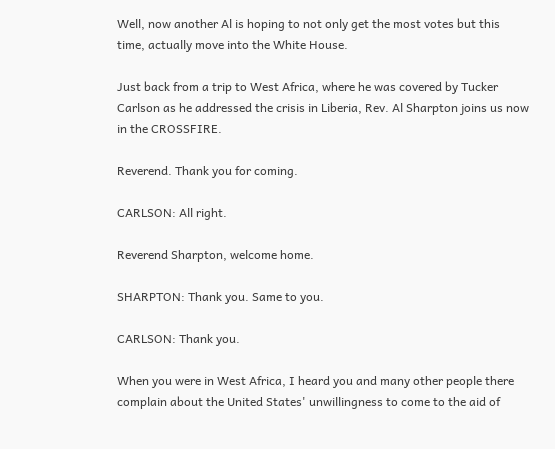Well, now another Al is hoping to not only get the most votes but this time, actually move into the White House.

Just back from a trip to West Africa, where he was covered by Tucker Carlson as he addressed the crisis in Liberia, Rev. Al Sharpton joins us now in the CROSSFIRE.

Reverend. Thank you for coming.

CARLSON: All right.

Reverend Sharpton, welcome home.

SHARPTON: Thank you. Same to you.

CARLSON: Thank you.

When you were in West Africa, I heard you and many other people there complain about the United States' unwillingness to come to the aid of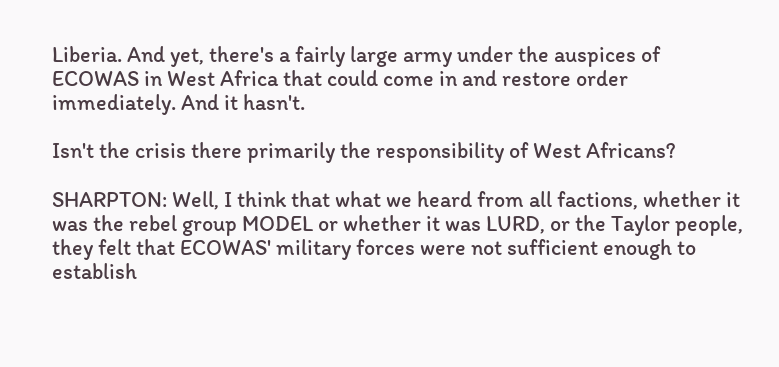Liberia. And yet, there's a fairly large army under the auspices of ECOWAS in West Africa that could come in and restore order immediately. And it hasn't.

Isn't the crisis there primarily the responsibility of West Africans?

SHARPTON: Well, I think that what we heard from all factions, whether it was the rebel group MODEL or whether it was LURD, or the Taylor people, they felt that ECOWAS' military forces were not sufficient enough to establish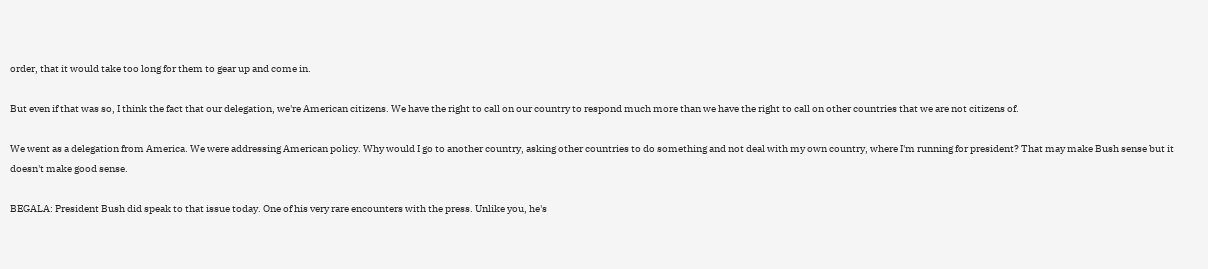order, that it would take too long for them to gear up and come in.

But even if that was so, I think the fact that our delegation, we're American citizens. We have the right to call on our country to respond much more than we have the right to call on other countries that we are not citizens of.

We went as a delegation from America. We were addressing American policy. Why would I go to another country, asking other countries to do something and not deal with my own country, where I'm running for president? That may make Bush sense but it doesn't make good sense.

BEGALA: President Bush did speak to that issue today. One of his very rare encounters with the press. Unlike you, he's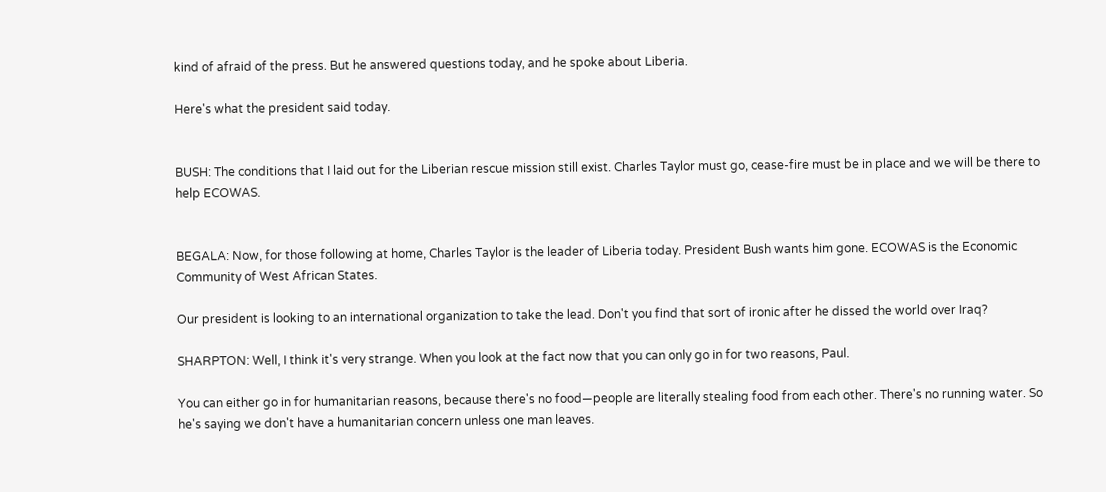kind of afraid of the press. But he answered questions today, and he spoke about Liberia.

Here's what the president said today.


BUSH: The conditions that I laid out for the Liberian rescue mission still exist. Charles Taylor must go, cease-fire must be in place and we will be there to help ECOWAS.


BEGALA: Now, for those following at home, Charles Taylor is the leader of Liberia today. President Bush wants him gone. ECOWAS is the Economic Community of West African States.

Our president is looking to an international organization to take the lead. Don't you find that sort of ironic after he dissed the world over Iraq?

SHARPTON: Well, I think it's very strange. When you look at the fact now that you can only go in for two reasons, Paul.

You can either go in for humanitarian reasons, because there's no food—people are literally stealing food from each other. There's no running water. So he's saying we don't have a humanitarian concern unless one man leaves.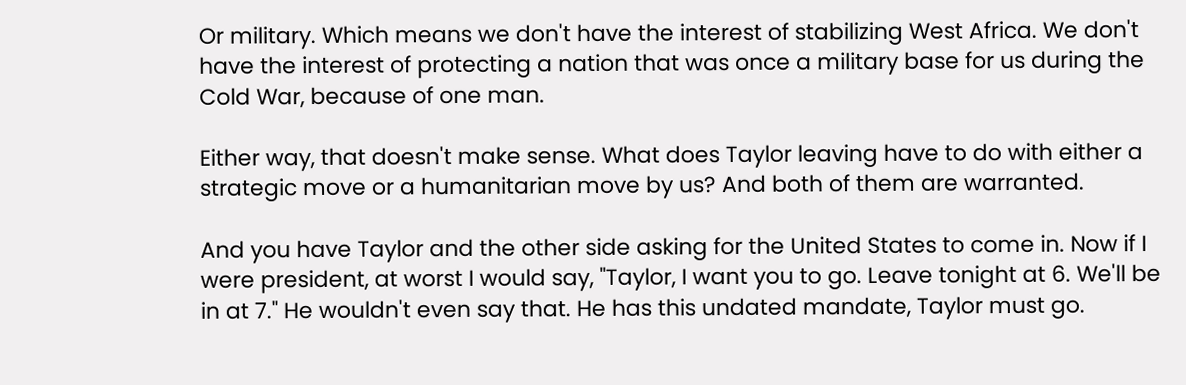Or military. Which means we don't have the interest of stabilizing West Africa. We don't have the interest of protecting a nation that was once a military base for us during the Cold War, because of one man.

Either way, that doesn't make sense. What does Taylor leaving have to do with either a strategic move or a humanitarian move by us? And both of them are warranted.

And you have Taylor and the other side asking for the United States to come in. Now if I were president, at worst I would say, "Taylor, I want you to go. Leave tonight at 6. We'll be in at 7." He wouldn't even say that. He has this undated mandate, Taylor must go.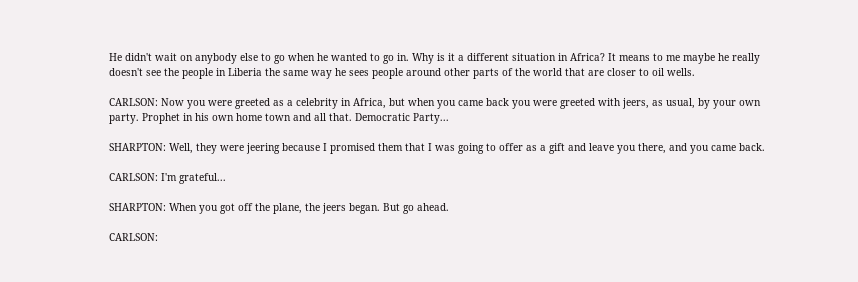He didn't wait on anybody else to go when he wanted to go in. Why is it a different situation in Africa? It means to me maybe he really doesn't see the people in Liberia the same way he sees people around other parts of the world that are closer to oil wells.

CARLSON: Now you were greeted as a celebrity in Africa, but when you came back you were greeted with jeers, as usual, by your own party. Prophet in his own home town and all that. Democratic Party...

SHARPTON: Well, they were jeering because I promised them that I was going to offer as a gift and leave you there, and you came back.

CARLSON: I'm grateful...

SHARPTON: When you got off the plane, the jeers began. But go ahead.

CARLSON: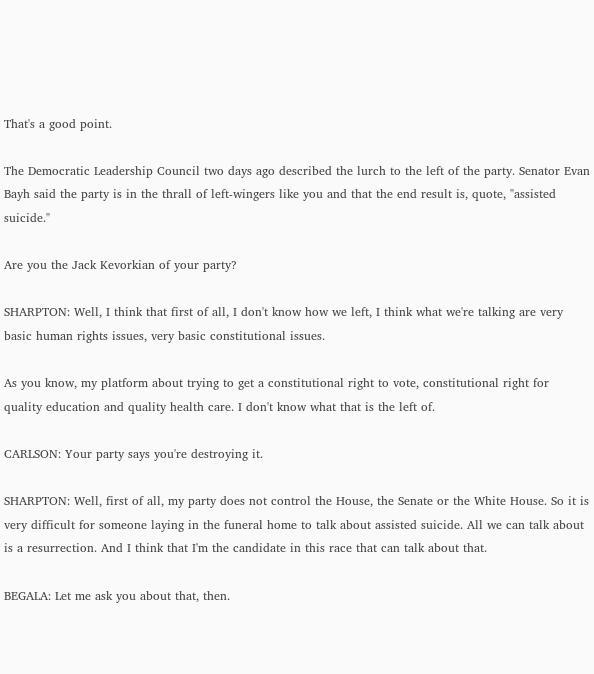That's a good point.

The Democratic Leadership Council two days ago described the lurch to the left of the party. Senator Evan Bayh said the party is in the thrall of left-wingers like you and that the end result is, quote, "assisted suicide."

Are you the Jack Kevorkian of your party?

SHARPTON: Well, I think that first of all, I don't know how we left, I think what we're talking are very basic human rights issues, very basic constitutional issues.

As you know, my platform about trying to get a constitutional right to vote, constitutional right for quality education and quality health care. I don't know what that is the left of.

CARLSON: Your party says you're destroying it.

SHARPTON: Well, first of all, my party does not control the House, the Senate or the White House. So it is very difficult for someone laying in the funeral home to talk about assisted suicide. All we can talk about is a resurrection. And I think that I'm the candidate in this race that can talk about that.

BEGALA: Let me ask you about that, then.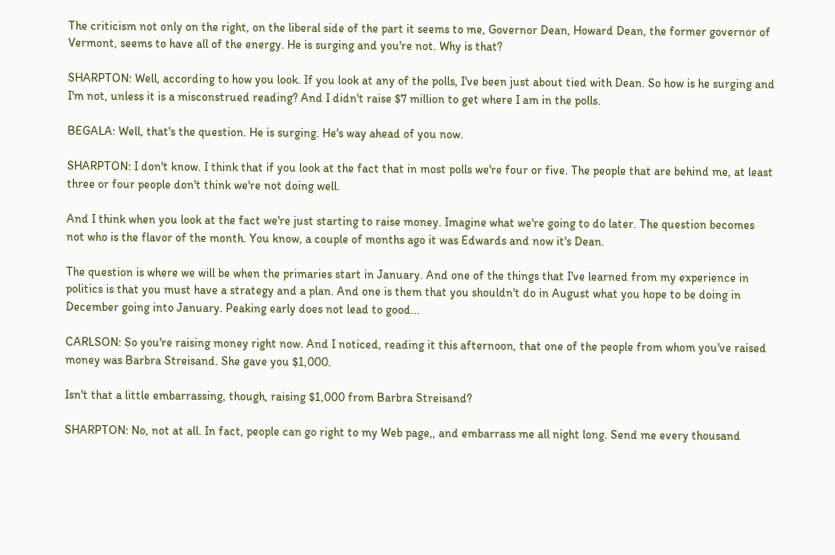The criticism not only on the right, on the liberal side of the part it seems to me, Governor Dean, Howard Dean, the former governor of Vermont, seems to have all of the energy. He is surging and you're not. Why is that?

SHARPTON: Well, according to how you look. If you look at any of the polls, I've been just about tied with Dean. So how is he surging and I'm not, unless it is a misconstrued reading? And I didn't raise $7 million to get where I am in the polls.

BEGALA: Well, that's the question. He is surging. He's way ahead of you now.

SHARPTON: I don't know. I think that if you look at the fact that in most polls we're four or five. The people that are behind me, at least three or four people don't think we're not doing well.

And I think when you look at the fact we're just starting to raise money. Imagine what we're going to do later. The question becomes not who is the flavor of the month. You know, a couple of months ago it was Edwards and now it's Dean.

The question is where we will be when the primaries start in January. And one of the things that I've learned from my experience in politics is that you must have a strategy and a plan. And one is them that you shouldn't do in August what you hope to be doing in December going into January. Peaking early does not lead to good...

CARLSON: So you're raising money right now. And I noticed, reading it this afternoon, that one of the people from whom you've raised money was Barbra Streisand. She gave you $1,000.

Isn't that a little embarrassing, though, raising $1,000 from Barbra Streisand?

SHARPTON: No, not at all. In fact, people can go right to my Web page,, and embarrass me all night long. Send me every thousand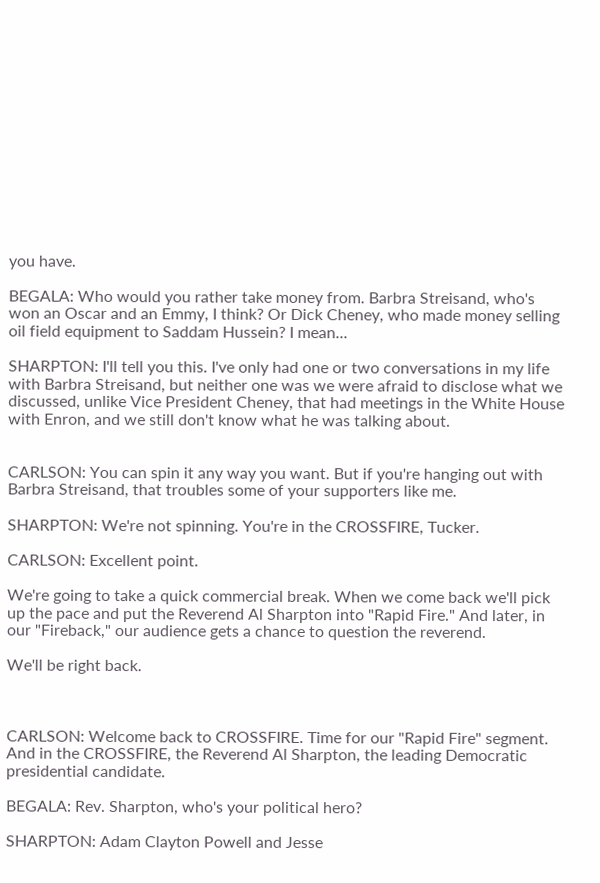you have.

BEGALA: Who would you rather take money from. Barbra Streisand, who's won an Oscar and an Emmy, I think? Or Dick Cheney, who made money selling oil field equipment to Saddam Hussein? I mean...

SHARPTON: I'll tell you this. I've only had one or two conversations in my life with Barbra Streisand, but neither one was we were afraid to disclose what we discussed, unlike Vice President Cheney, that had meetings in the White House with Enron, and we still don't know what he was talking about.


CARLSON: You can spin it any way you want. But if you're hanging out with Barbra Streisand, that troubles some of your supporters like me.

SHARPTON: We're not spinning. You're in the CROSSFIRE, Tucker.

CARLSON: Excellent point.

We're going to take a quick commercial break. When we come back we'll pick up the pace and put the Reverend Al Sharpton into "Rapid Fire." And later, in our "Fireback," our audience gets a chance to question the reverend.

We'll be right back.



CARLSON: Welcome back to CROSSFIRE. Time for our "Rapid Fire" segment. And in the CROSSFIRE, the Reverend Al Sharpton, the leading Democratic presidential candidate.

BEGALA: Rev. Sharpton, who's your political hero?

SHARPTON: Adam Clayton Powell and Jesse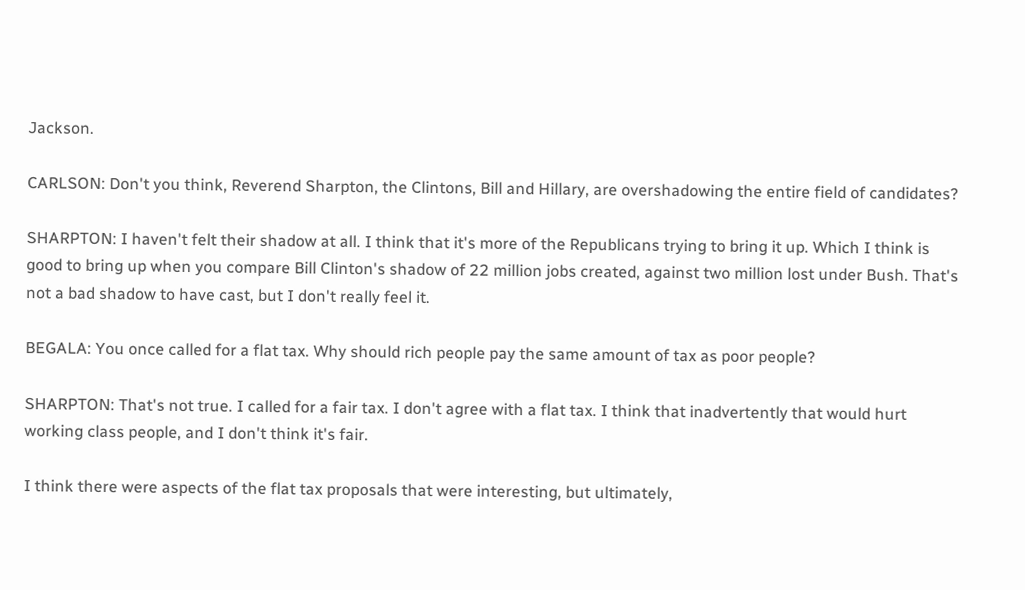Jackson.

CARLSON: Don't you think, Reverend Sharpton, the Clintons, Bill and Hillary, are overshadowing the entire field of candidates?

SHARPTON: I haven't felt their shadow at all. I think that it's more of the Republicans trying to bring it up. Which I think is good to bring up when you compare Bill Clinton's shadow of 22 million jobs created, against two million lost under Bush. That's not a bad shadow to have cast, but I don't really feel it.

BEGALA: You once called for a flat tax. Why should rich people pay the same amount of tax as poor people?

SHARPTON: That's not true. I called for a fair tax. I don't agree with a flat tax. I think that inadvertently that would hurt working class people, and I don't think it's fair.

I think there were aspects of the flat tax proposals that were interesting, but ultimately,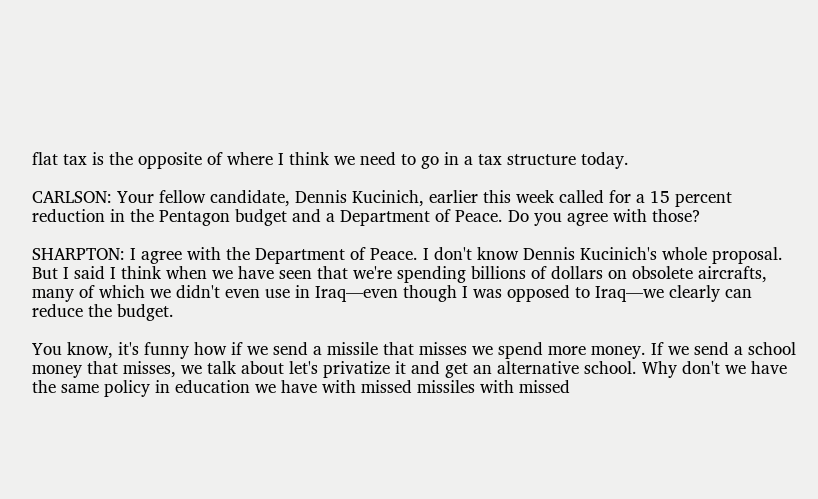flat tax is the opposite of where I think we need to go in a tax structure today.

CARLSON: Your fellow candidate, Dennis Kucinich, earlier this week called for a 15 percent reduction in the Pentagon budget and a Department of Peace. Do you agree with those?

SHARPTON: I agree with the Department of Peace. I don't know Dennis Kucinich's whole proposal. But I said I think when we have seen that we're spending billions of dollars on obsolete aircrafts, many of which we didn't even use in Iraq—even though I was opposed to Iraq—we clearly can reduce the budget.

You know, it's funny how if we send a missile that misses we spend more money. If we send a school money that misses, we talk about let's privatize it and get an alternative school. Why don't we have the same policy in education we have with missed missiles with missed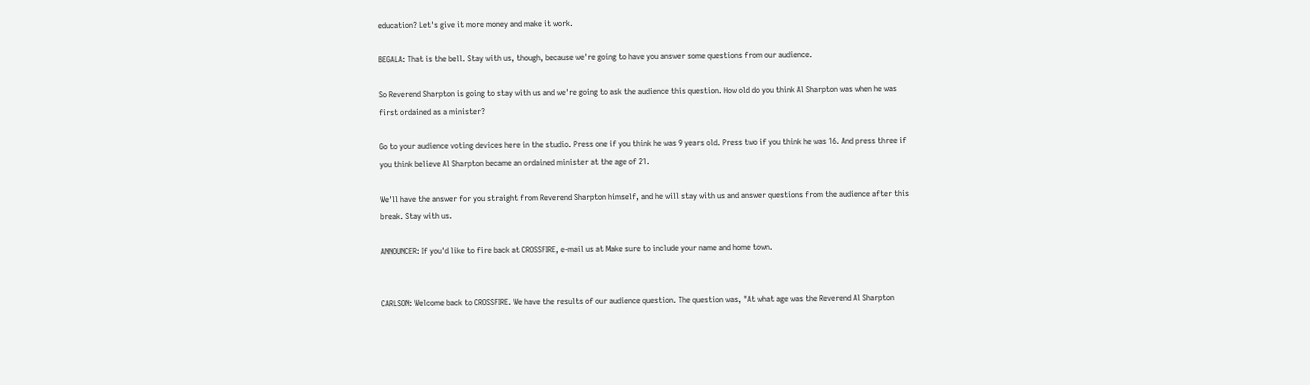education? Let's give it more money and make it work.

BEGALA: That is the bell. Stay with us, though, because we're going to have you answer some questions from our audience.

So Reverend Sharpton is going to stay with us and we're going to ask the audience this question. How old do you think Al Sharpton was when he was first ordained as a minister?

Go to your audience voting devices here in the studio. Press one if you think he was 9 years old. Press two if you think he was 16. And press three if you think believe Al Sharpton became an ordained minister at the age of 21.

We'll have the answer for you straight from Reverend Sharpton himself, and he will stay with us and answer questions from the audience after this break. Stay with us.

ANNOUNCER: If you'd like to fire back at CROSSFIRE, e-mail us at Make sure to include your name and home town.


CARLSON: Welcome back to CROSSFIRE. We have the results of our audience question. The question was, "At what age was the Reverend Al Sharpton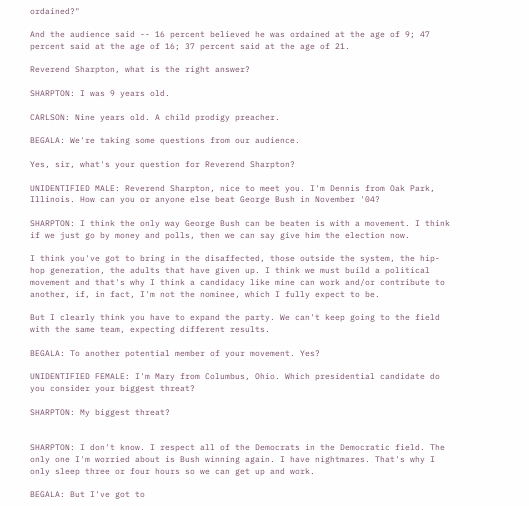ordained?"

And the audience said -- 16 percent believed he was ordained at the age of 9; 47 percent said at the age of 16; 37 percent said at the age of 21.

Reverend Sharpton, what is the right answer?

SHARPTON: I was 9 years old.

CARLSON: Nine years old. A child prodigy preacher.

BEGALA: We're taking some questions from our audience.

Yes, sir, what's your question for Reverend Sharpton?

UNIDENTIFIED MALE: Reverend Sharpton, nice to meet you. I'm Dennis from Oak Park, Illinois. How can you or anyone else beat George Bush in November '04?

SHARPTON: I think the only way George Bush can be beaten is with a movement. I think if we just go by money and polls, then we can say give him the election now.

I think you've got to bring in the disaffected, those outside the system, the hip-hop generation, the adults that have given up. I think we must build a political movement and that's why I think a candidacy like mine can work and/or contribute to another, if, in fact, I'm not the nominee, which I fully expect to be.

But I clearly think you have to expand the party. We can't keep going to the field with the same team, expecting different results.

BEGALA: To another potential member of your movement. Yes?

UNIDENTIFIED FEMALE: I'm Mary from Columbus, Ohio. Which presidential candidate do you consider your biggest threat?

SHARPTON: My biggest threat?


SHARPTON: I don't know. I respect all of the Democrats in the Democratic field. The only one I'm worried about is Bush winning again. I have nightmares. That's why I only sleep three or four hours so we can get up and work.

BEGALA: But I've got to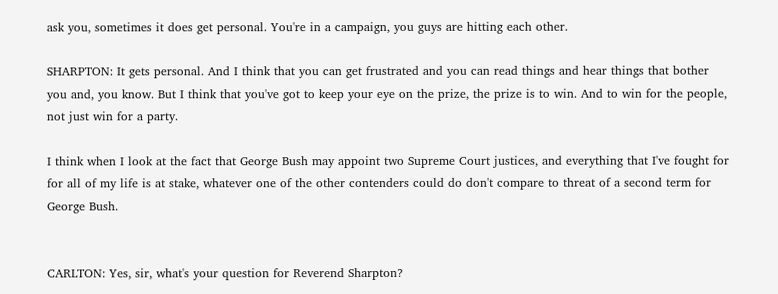ask you, sometimes it does get personal. You're in a campaign, you guys are hitting each other.

SHARPTON: It gets personal. And I think that you can get frustrated and you can read things and hear things that bother you and, you know. But I think that you've got to keep your eye on the prize, the prize is to win. And to win for the people, not just win for a party.

I think when I look at the fact that George Bush may appoint two Supreme Court justices, and everything that I've fought for for all of my life is at stake, whatever one of the other contenders could do don't compare to threat of a second term for George Bush.


CARLTON: Yes, sir, what's your question for Reverend Sharpton?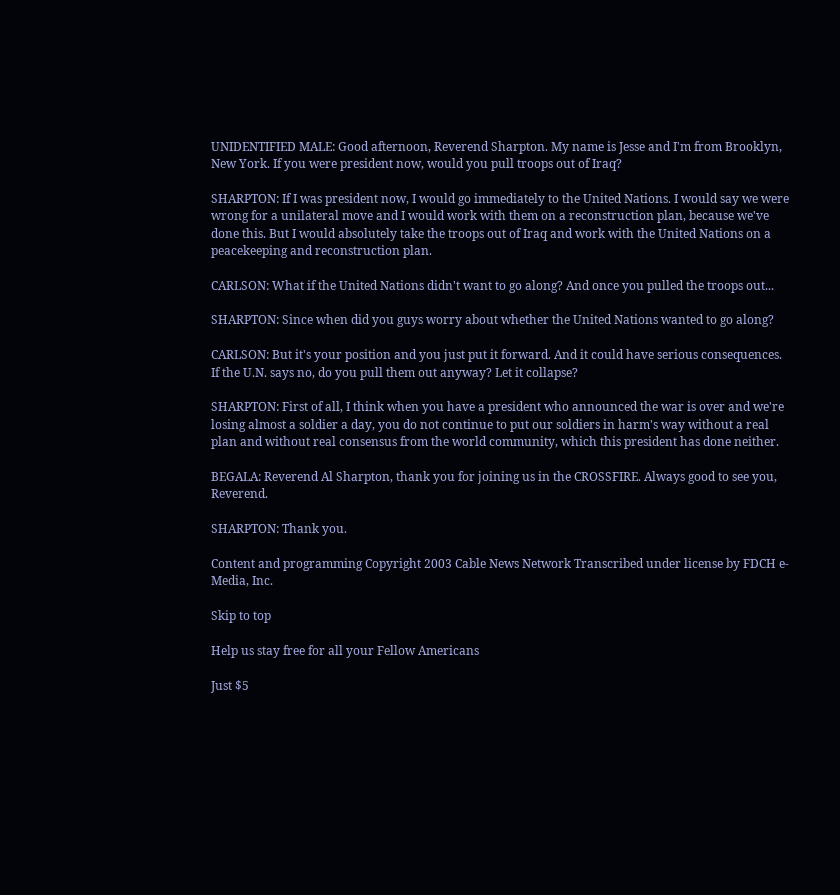UNIDENTIFIED MALE: Good afternoon, Reverend Sharpton. My name is Jesse and I'm from Brooklyn, New York. If you were president now, would you pull troops out of Iraq?

SHARPTON: If I was president now, I would go immediately to the United Nations. I would say we were wrong for a unilateral move and I would work with them on a reconstruction plan, because we've done this. But I would absolutely take the troops out of Iraq and work with the United Nations on a peacekeeping and reconstruction plan.

CARLSON: What if the United Nations didn't want to go along? And once you pulled the troops out...

SHARPTON: Since when did you guys worry about whether the United Nations wanted to go along?

CARLSON: But it's your position and you just put it forward. And it could have serious consequences. If the U.N. says no, do you pull them out anyway? Let it collapse?

SHARPTON: First of all, I think when you have a president who announced the war is over and we're losing almost a soldier a day, you do not continue to put our soldiers in harm's way without a real plan and without real consensus from the world community, which this president has done neither.

BEGALA: Reverend Al Sharpton, thank you for joining us in the CROSSFIRE. Always good to see you, Reverend.

SHARPTON: Thank you.

Content and programming Copyright 2003 Cable News Network Transcribed under license by FDCH e-Media, Inc.

Skip to top

Help us stay free for all your Fellow Americans

Just $5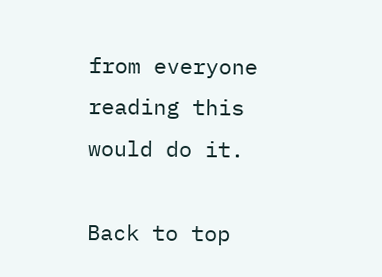from everyone reading this would do it.

Back to top